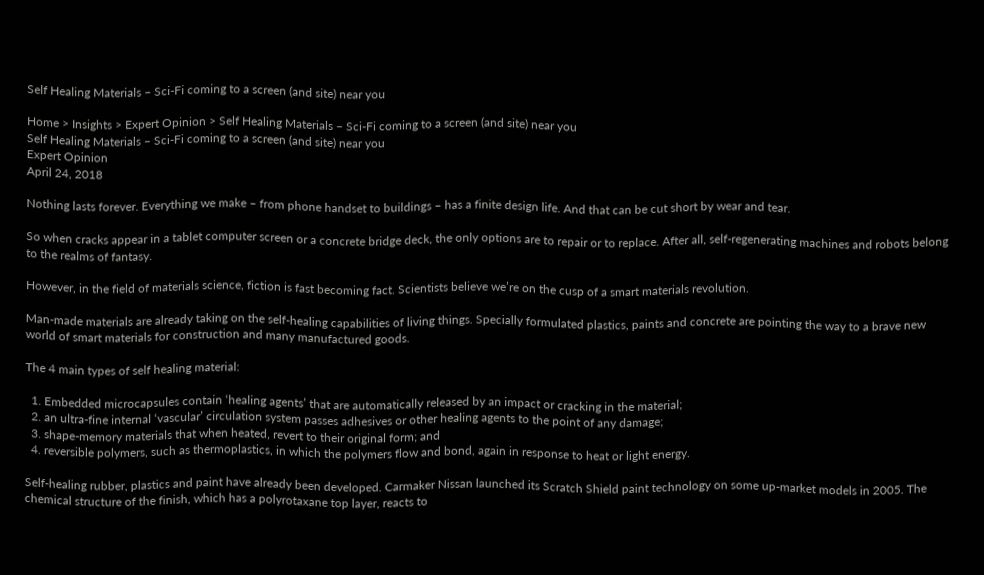Self Healing Materials – Sci-Fi coming to a screen (and site) near you

Home > Insights > Expert Opinion > Self Healing Materials – Sci-Fi coming to a screen (and site) near you
Self Healing Materials – Sci-Fi coming to a screen (and site) near you
Expert Opinion
April 24, 2018

Nothing lasts forever. Everything we make – from phone handset to buildings – has a finite design life. And that can be cut short by wear and tear.

So when cracks appear in a tablet computer screen or a concrete bridge deck, the only options are to repair or to replace. After all, self-regenerating machines and robots belong to the realms of fantasy.

However, in the field of materials science, fiction is fast becoming fact. Scientists believe we’re on the cusp of a smart materials revolution.

Man-made materials are already taking on the self-healing capabilities of living things. Specially formulated plastics, paints and concrete are pointing the way to a brave new world of smart materials for construction and many manufactured goods.

The 4 main types of self healing material:

  1. Embedded microcapsules contain ‘healing agents’ that are automatically released by an impact or cracking in the material;
  2. an ultra-fine internal ‘vascular’ circulation system passes adhesives or other healing agents to the point of any damage;
  3. shape-memory materials that when heated, revert to their original form; and
  4. reversible polymers, such as thermoplastics, in which the polymers flow and bond, again in response to heat or light energy.

Self-healing rubber, plastics and paint have already been developed. Carmaker Nissan launched its Scratch Shield paint technology on some up-market models in 2005. The chemical structure of the finish, which has a polyrotaxane top layer, reacts to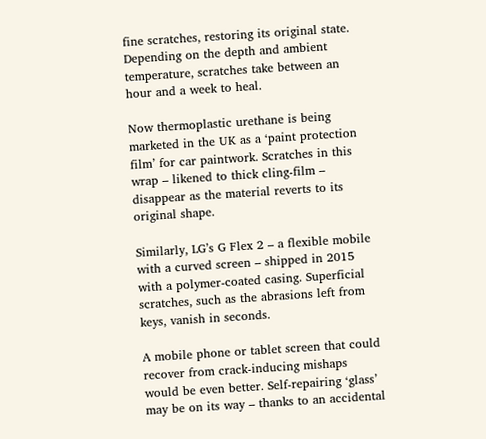fine scratches, restoring its original state. Depending on the depth and ambient temperature, scratches take between an hour and a week to heal.

Now thermoplastic urethane is being marketed in the UK as a ‘paint protection film’ for car paintwork. Scratches in this wrap – likened to thick cling-film – disappear as the material reverts to its original shape.

Similarly, LG’s G Flex 2 – a flexible mobile with a curved screen – shipped in 2015 with a polymer-coated casing. Superficial scratches, such as the abrasions left from keys, vanish in seconds.

A mobile phone or tablet screen that could recover from crack-inducing mishaps would be even better. Self-repairing ‘glass’ may be on its way – thanks to an accidental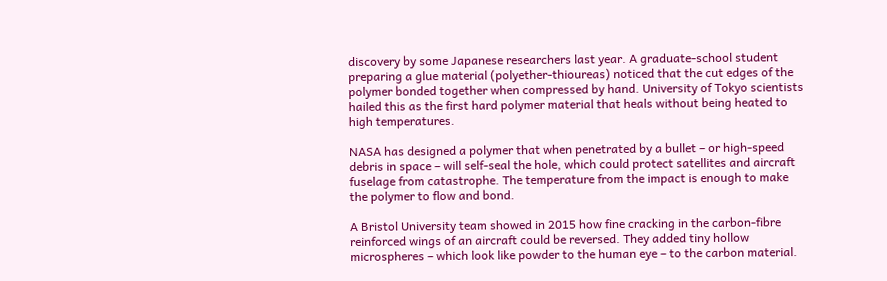discovery by some Japanese researchers last year. A graduate-school student preparing a glue material (polyether-thioureas) noticed that the cut edges of the polymer bonded together when compressed by hand. University of Tokyo scientists hailed this as the first hard polymer material that heals without being heated to high temperatures.

NASA has designed a polymer that when penetrated by a bullet – or high-speed debris in space – will self-seal the hole, which could protect satellites and aircraft fuselage from catastrophe. The temperature from the impact is enough to make the polymer to flow and bond.

A Bristol University team showed in 2015 how fine cracking in the carbon-fibre reinforced wings of an aircraft could be reversed. They added tiny hollow microspheres – which look like powder to the human eye – to the carbon material.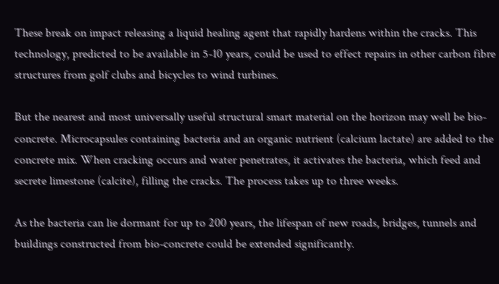These break on impact releasing a liquid healing agent that rapidly hardens within the cracks. This technology, predicted to be available in 5-10 years, could be used to effect repairs in other carbon fibre structures from golf clubs and bicycles to wind turbines.

But the nearest and most universally useful structural smart material on the horizon may well be bio-concrete. Microcapsules containing bacteria and an organic nutrient (calcium lactate) are added to the concrete mix. When cracking occurs and water penetrates, it activates the bacteria, which feed and secrete limestone (calcite), filling the cracks. The process takes up to three weeks.

As the bacteria can lie dormant for up to 200 years, the lifespan of new roads, bridges, tunnels and buildings constructed from bio-concrete could be extended significantly.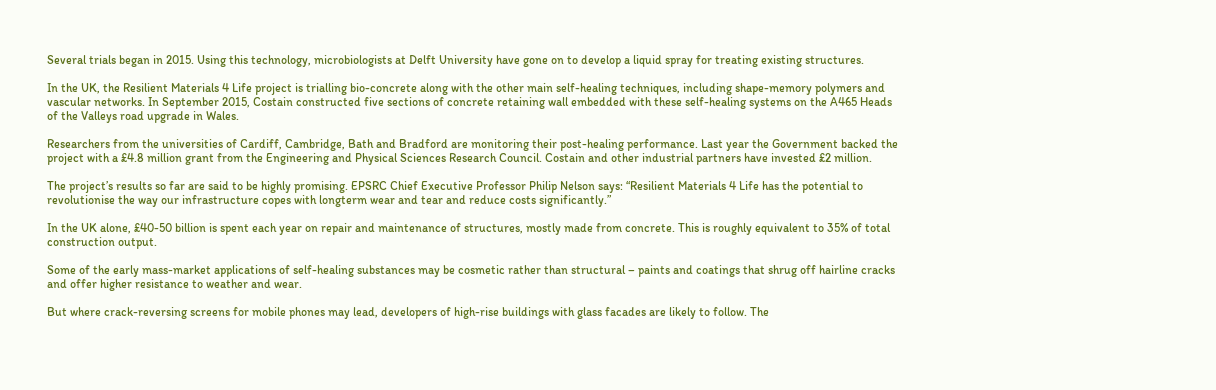Several trials began in 2015. Using this technology, microbiologists at Delft University have gone on to develop a liquid spray for treating existing structures.

In the UK, the Resilient Materials 4 Life project is trialling bio-concrete along with the other main self-healing techniques, including shape-memory polymers and vascular networks. In September 2015, Costain constructed five sections of concrete retaining wall embedded with these self-healing systems on the A465 Heads of the Valleys road upgrade in Wales.

Researchers from the universities of Cardiff, Cambridge, Bath and Bradford are monitoring their post-healing performance. Last year the Government backed the project with a £4.8 million grant from the Engineering and Physical Sciences Research Council. Costain and other industrial partners have invested £2 million.

The project’s results so far are said to be highly promising. EPSRC Chief Executive Professor Philip Nelson says: “Resilient Materials 4 Life has the potential to revolutionise the way our infrastructure copes with longterm wear and tear and reduce costs significantly.”

In the UK alone, £40-50 billion is spent each year on repair and maintenance of structures, mostly made from concrete. This is roughly equivalent to 35% of total construction output.

Some of the early mass-market applications of self-healing substances may be cosmetic rather than structural – paints and coatings that shrug off hairline cracks and offer higher resistance to weather and wear.

But where crack-reversing screens for mobile phones may lead, developers of high-rise buildings with glass facades are likely to follow. The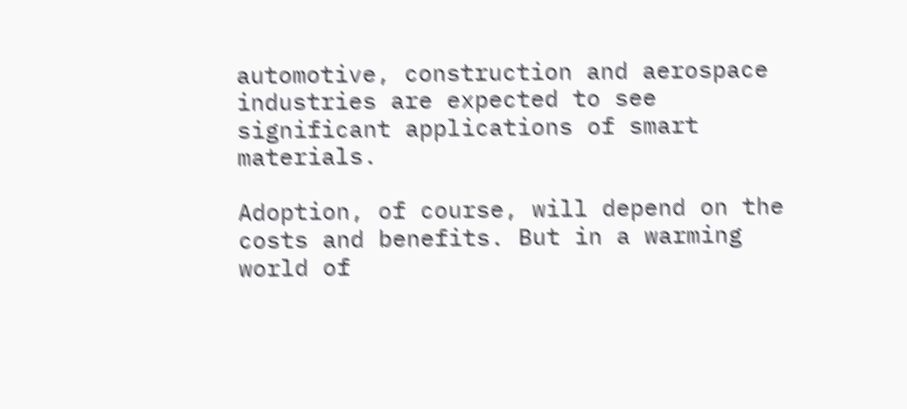automotive, construction and aerospace industries are expected to see significant applications of smart materials.

Adoption, of course, will depend on the costs and benefits. But in a warming world of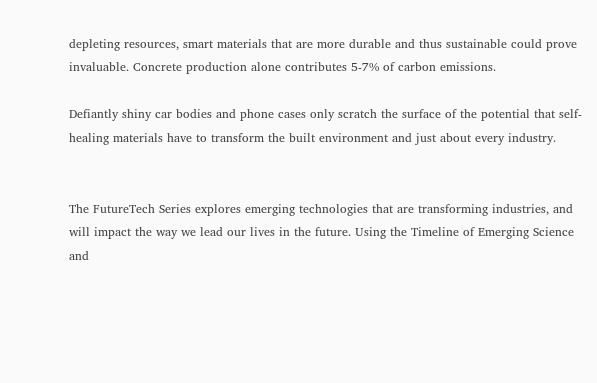depleting resources, smart materials that are more durable and thus sustainable could prove invaluable. Concrete production alone contributes 5-7% of carbon emissions.

Defiantly shiny car bodies and phone cases only scratch the surface of the potential that self-healing materials have to transform the built environment and just about every industry.


The FutureTech Series explores emerging technologies that are transforming industries, and will impact the way we lead our lives in the future. Using the Timeline of Emerging Science and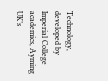Technology, developed by Imperial College academics, Ayming UK’s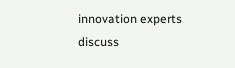innovation experts discuss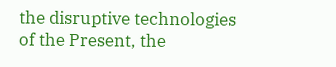the disruptive technologies of the Present, the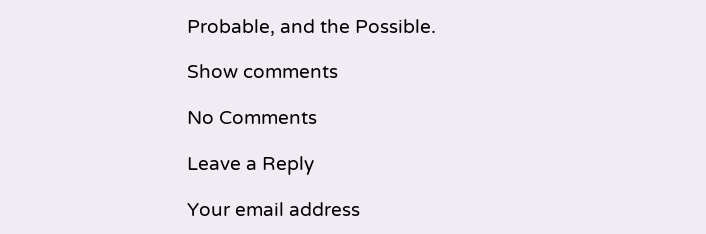Probable, and the Possible.

Show comments

No Comments

Leave a Reply

Your email address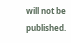will not be published.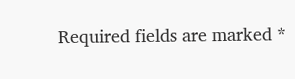Required fields are marked *